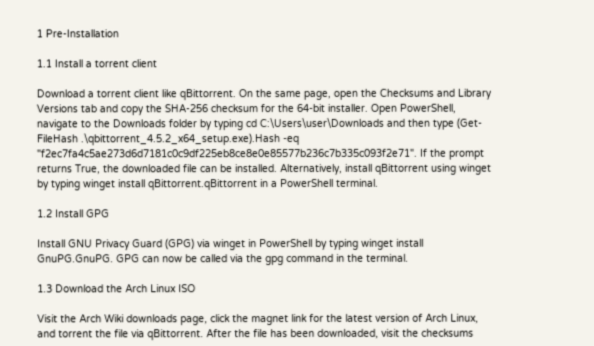1 Pre-Installation

1.1 Install a torrent client

Download a torrent client like qBittorrent. On the same page, open the Checksums and Library Versions tab and copy the SHA-256 checksum for the 64-bit installer. Open PowerShell, navigate to the Downloads folder by typing cd C:\Users\user\Downloads and then type (Get-FileHash .\qbittorrent_4.5.2_x64_setup.exe).Hash -eq "f2ec7fa4c5ae273d6d7181c0c9df225eb8ce8e0e85577b236c7b335c093f2e71". If the prompt returns True, the downloaded file can be installed. Alternatively, install qBittorrent using winget by typing winget install qBittorrent.qBittorrent in a PowerShell terminal.

1.2 Install GPG

Install GNU Privacy Guard (GPG) via winget in PowerShell by typing winget install GnuPG.GnuPG. GPG can now be called via the gpg command in the terminal.

1.3 Download the Arch Linux ISO

Visit the Arch Wiki downloads page, click the magnet link for the latest version of Arch Linux, and torrent the file via qBittorrent. After the file has been downloaded, visit the checksums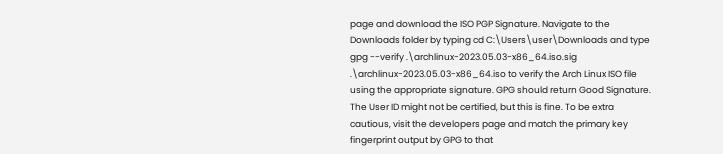page and download the ISO PGP Signature. Navigate to the Downloads folder by typing cd C:\Users\user\Downloads and type gpg --verify .\archlinux-2023.05.03-x86_64.iso.sig .\archlinux-2023.05.03-x86_64.iso to verify the Arch Linux ISO file using the appropriate signature. GPG should return Good Signature. The User ID might not be certified, but this is fine. To be extra cautious, visit the developers page and match the primary key fingerprint output by GPG to that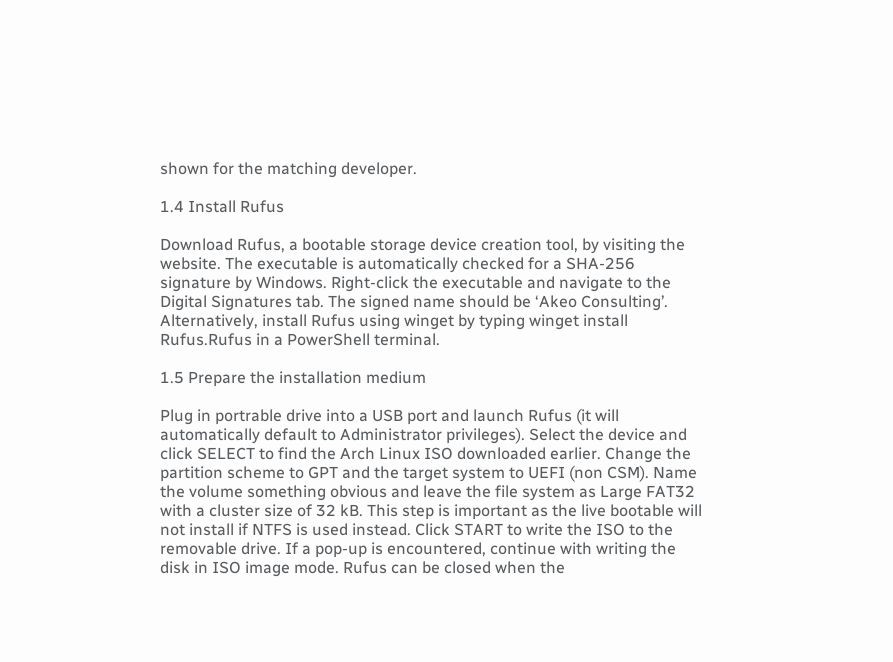shown for the matching developer.

1.4 Install Rufus

Download Rufus, a bootable storage device creation tool, by visiting the website. The executable is automatically checked for a SHA-256 signature by Windows. Right-click the executable and navigate to the Digital Signatures tab. The signed name should be ‘Akeo Consulting’. Alternatively, install Rufus using winget by typing winget install Rufus.Rufus in a PowerShell terminal.

1.5 Prepare the installation medium

Plug in portrable drive into a USB port and launch Rufus (it will automatically default to Administrator privileges). Select the device and click SELECT to find the Arch Linux ISO downloaded earlier. Change the partition scheme to GPT and the target system to UEFI (non CSM). Name the volume something obvious and leave the file system as Large FAT32 with a cluster size of 32 kB. This step is important as the live bootable will not install if NTFS is used instead. Click START to write the ISO to the removable drive. If a pop-up is encountered, continue with writing the disk in ISO image mode. Rufus can be closed when the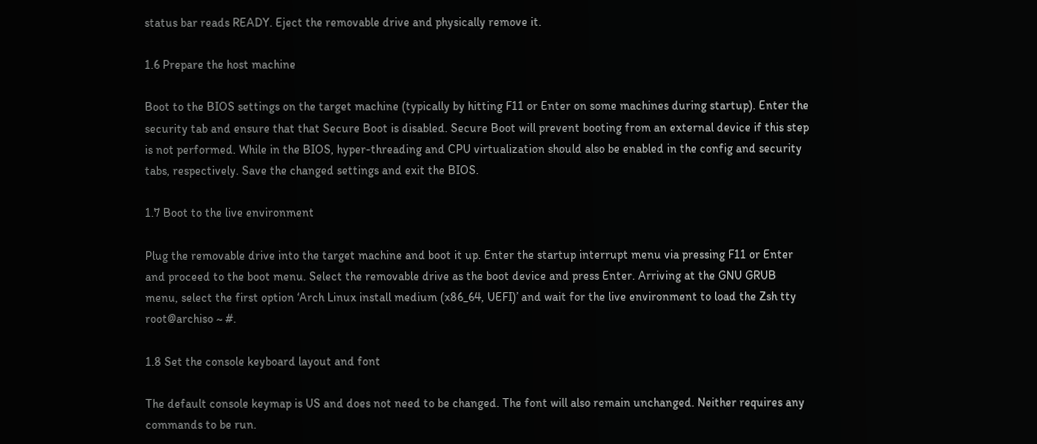status bar reads READY. Eject the removable drive and physically remove it.

1.6 Prepare the host machine

Boot to the BIOS settings on the target machine (typically by hitting F11 or Enter on some machines during startup). Enter the security tab and ensure that that Secure Boot is disabled. Secure Boot will prevent booting from an external device if this step is not performed. While in the BIOS, hyper-threading and CPU virtualization should also be enabled in the config and security tabs, respectively. Save the changed settings and exit the BIOS.

1.7 Boot to the live environment

Plug the removable drive into the target machine and boot it up. Enter the startup interrupt menu via pressing F11 or Enter and proceed to the boot menu. Select the removable drive as the boot device and press Enter. Arriving at the GNU GRUB menu, select the first option ‘Arch Linux install medium (x86_64, UEFI)’ and wait for the live environment to load the Zsh tty root@archiso ~ #.

1.8 Set the console keyboard layout and font

The default console keymap is US and does not need to be changed. The font will also remain unchanged. Neither requires any commands to be run.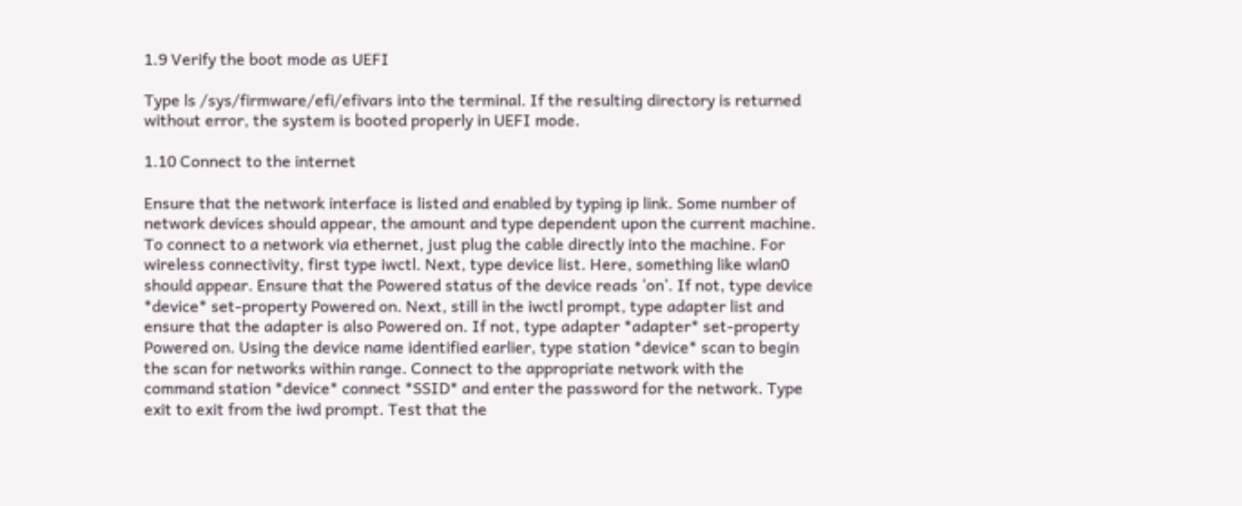1.9 Verify the boot mode as UEFI

Type ls /sys/firmware/efi/efivars into the terminal. If the resulting directory is returned without error, the system is booted properly in UEFI mode.

1.10 Connect to the internet

Ensure that the network interface is listed and enabled by typing ip link. Some number of network devices should appear, the amount and type dependent upon the current machine. To connect to a network via ethernet, just plug the cable directly into the machine. For wireless connectivity, first type iwctl. Next, type device list. Here, something like wlan0 should appear. Ensure that the Powered status of the device reads ‘on’. If not, type device *device* set-property Powered on. Next, still in the iwctl prompt, type adapter list and ensure that the adapter is also Powered on. If not, type adapter *adapter* set-property Powered on. Using the device name identified earlier, type station *device* scan to begin the scan for networks within range. Connect to the appropriate network with the command station *device* connect *SSID* and enter the password for the network. Type exit to exit from the iwd prompt. Test that the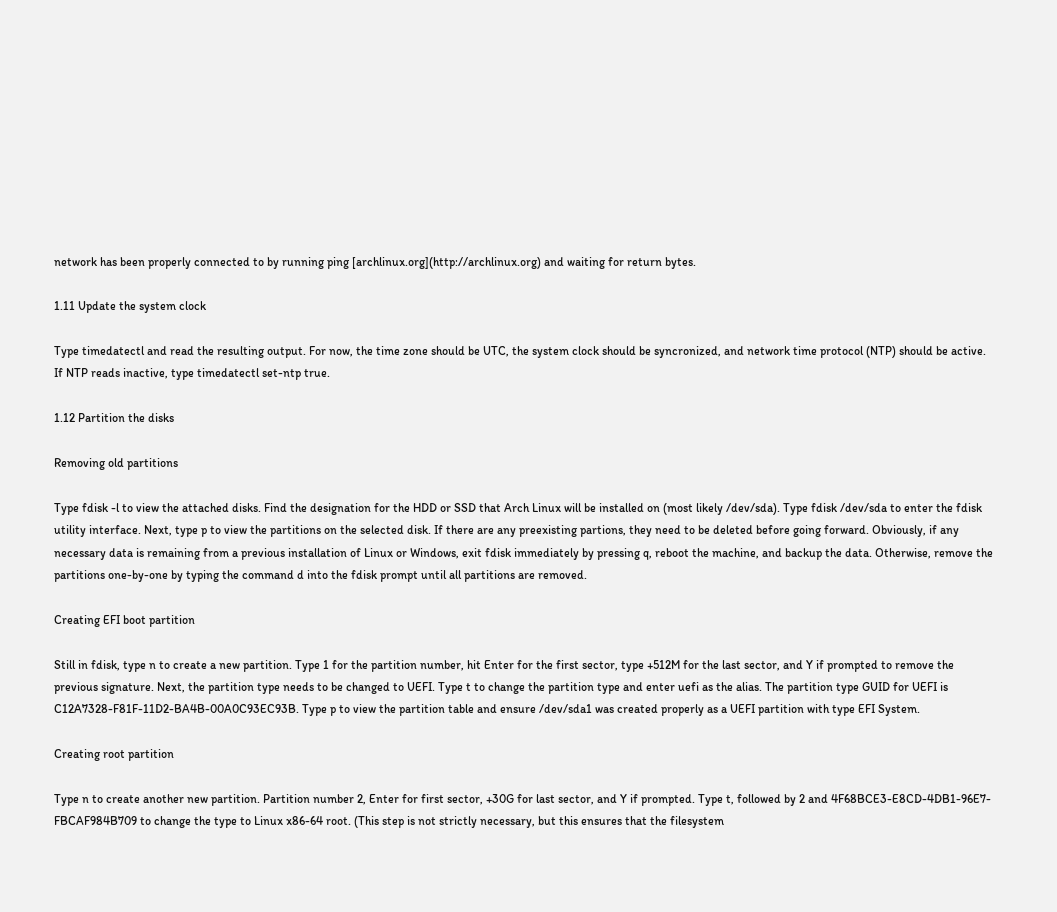network has been properly connected to by running ping [archlinux.org](http://archlinux.org) and waiting for return bytes.

1.11 Update the system clock

Type timedatectl and read the resulting output. For now, the time zone should be UTC, the system clock should be syncronized, and network time protocol (NTP) should be active. If NTP reads inactive, type timedatectl set-ntp true.

1.12 Partition the disks

Removing old partitions

Type fdisk -l to view the attached disks. Find the designation for the HDD or SSD that Arch Linux will be installed on (most likely /dev/sda). Type fdisk /dev/sda to enter the fdisk utility interface. Next, type p to view the partitions on the selected disk. If there are any preexisting partions, they need to be deleted before going forward. Obviously, if any necessary data is remaining from a previous installation of Linux or Windows, exit fdisk immediately by pressing q, reboot the machine, and backup the data. Otherwise, remove the partitions one-by-one by typing the command d into the fdisk prompt until all partitions are removed.

Creating EFI boot partition

Still in fdisk, type n to create a new partition. Type 1 for the partition number, hit Enter for the first sector, type +512M for the last sector, and Y if prompted to remove the previous signature. Next, the partition type needs to be changed to UEFI. Type t to change the partition type and enter uefi as the alias. The partition type GUID for UEFI is C12A7328-F81F-11D2-BA4B-00A0C93EC93B. Type p to view the partition table and ensure /dev/sda1 was created properly as a UEFI partition with type EFI System.

Creating root partition

Type n to create another new partition. Partition number 2, Enter for first sector, +30G for last sector, and Y if prompted. Type t, followed by 2 and 4F68BCE3-E8CD-4DB1-96E7-FBCAF984B709 to change the type to Linux x86-64 root. (This step is not strictly necessary, but this ensures that the filesystem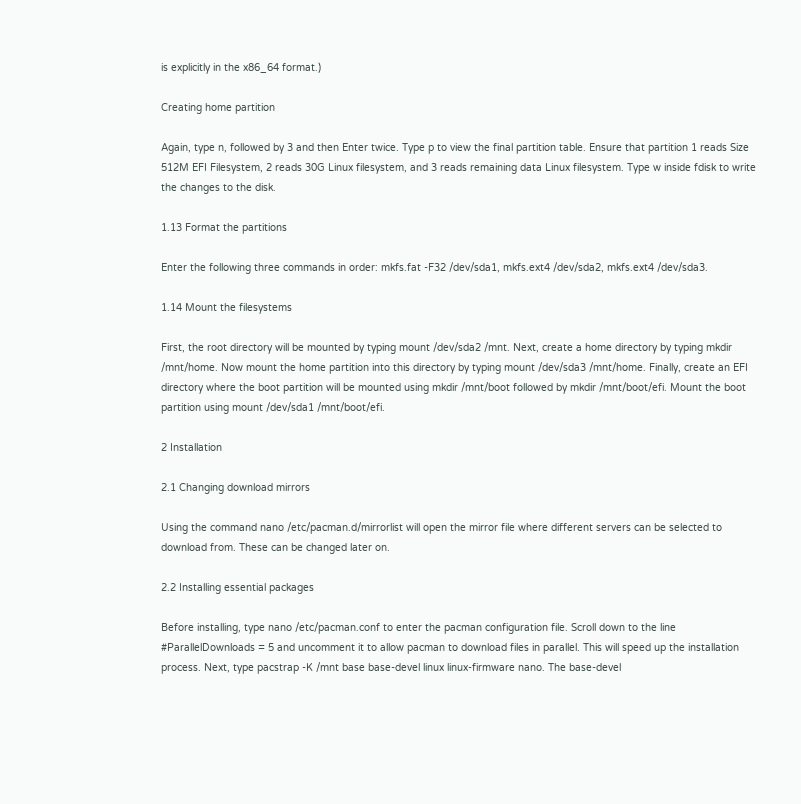is explicitly in the x86_64 format.)

Creating home partition

Again, type n, followed by 3 and then Enter twice. Type p to view the final partition table. Ensure that partition 1 reads Size 512M EFI Filesystem, 2 reads 30G Linux filesystem, and 3 reads remaining data Linux filesystem. Type w inside fdisk to write the changes to the disk.

1.13 Format the partitions

Enter the following three commands in order: mkfs.fat -F32 /dev/sda1, mkfs.ext4 /dev/sda2, mkfs.ext4 /dev/sda3.

1.14 Mount the filesystems

First, the root directory will be mounted by typing mount /dev/sda2 /mnt. Next, create a home directory by typing mkdir /mnt/home. Now mount the home partition into this directory by typing mount /dev/sda3 /mnt/home. Finally, create an EFI directory where the boot partition will be mounted using mkdir /mnt/boot followed by mkdir /mnt/boot/efi. Mount the boot partition using mount /dev/sda1 /mnt/boot/efi.

2 Installation

2.1 Changing download mirrors

Using the command nano /etc/pacman.d/mirrorlist will open the mirror file where different servers can be selected to download from. These can be changed later on.

2.2 Installing essential packages

Before installing, type nano /etc/pacman.conf to enter the pacman configuration file. Scroll down to the line #ParallelDownloads = 5 and uncomment it to allow pacman to download files in parallel. This will speed up the installation process. Next, type pacstrap -K /mnt base base-devel linux linux-firmware nano. The base-devel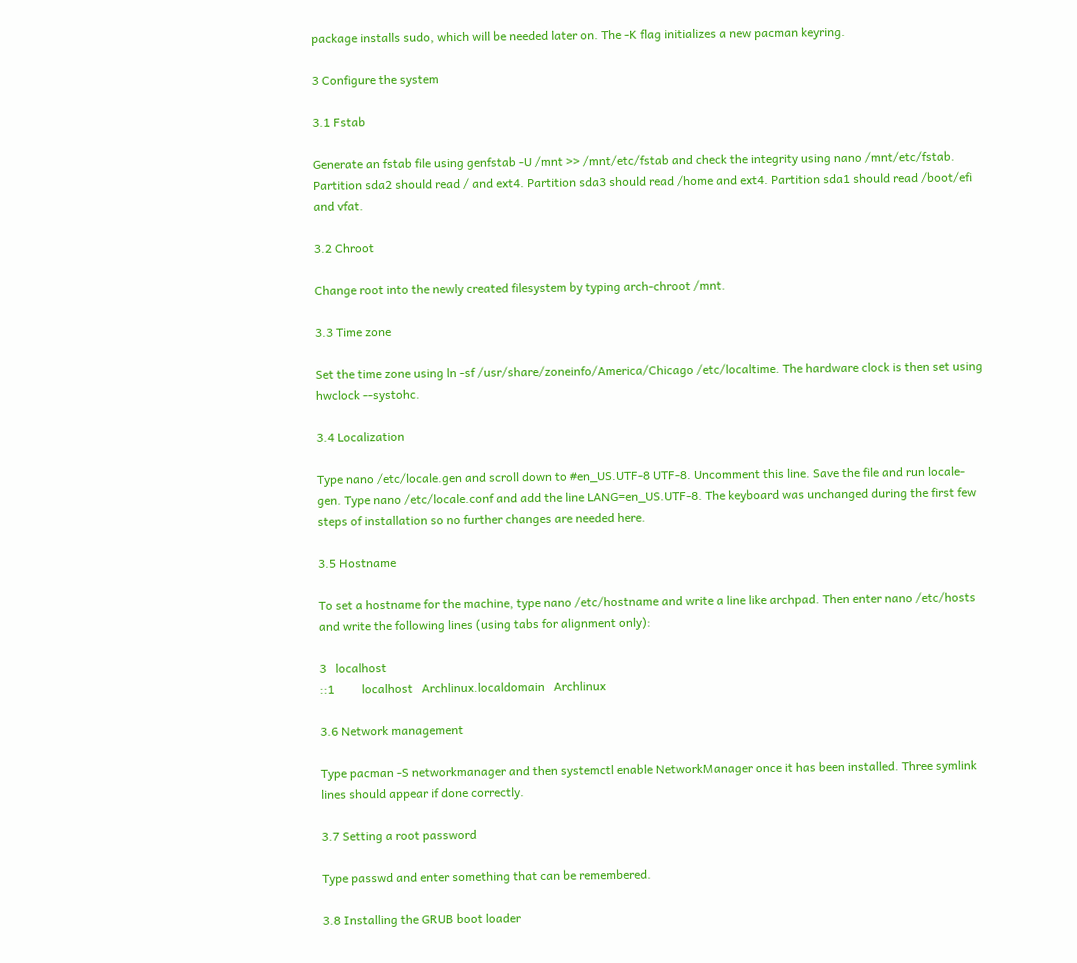package installs sudo, which will be needed later on. The -K flag initializes a new pacman keyring.

3 Configure the system

3.1 Fstab

Generate an fstab file using genfstab -U /mnt >> /mnt/etc/fstab and check the integrity using nano /mnt/etc/fstab. Partition sda2 should read / and ext4. Partition sda3 should read /home and ext4. Partition sda1 should read /boot/efi and vfat.

3.2 Chroot

Change root into the newly created filesystem by typing arch-chroot /mnt.

3.3 Time zone

Set the time zone using ln -sf /usr/share/zoneinfo/America/Chicago /etc/localtime. The hardware clock is then set using hwclock --systohc.

3.4 Localization

Type nano /etc/locale.gen and scroll down to #en_US.UTF-8 UTF-8. Uncomment this line. Save the file and run locale-gen. Type nano /etc/locale.conf and add the line LANG=en_US.UTF-8. The keyboard was unchanged during the first few steps of installation so no further changes are needed here.

3.5 Hostname

To set a hostname for the machine, type nano /etc/hostname and write a line like archpad. Then enter nano /etc/hosts and write the following lines (using tabs for alignment only):

3   localhost
::1         localhost   Archlinux.localdomain   Archlinux

3.6 Network management

Type pacman -S networkmanager and then systemctl enable NetworkManager once it has been installed. Three symlink lines should appear if done correctly.

3.7 Setting a root password

Type passwd and enter something that can be remembered.

3.8 Installing the GRUB boot loader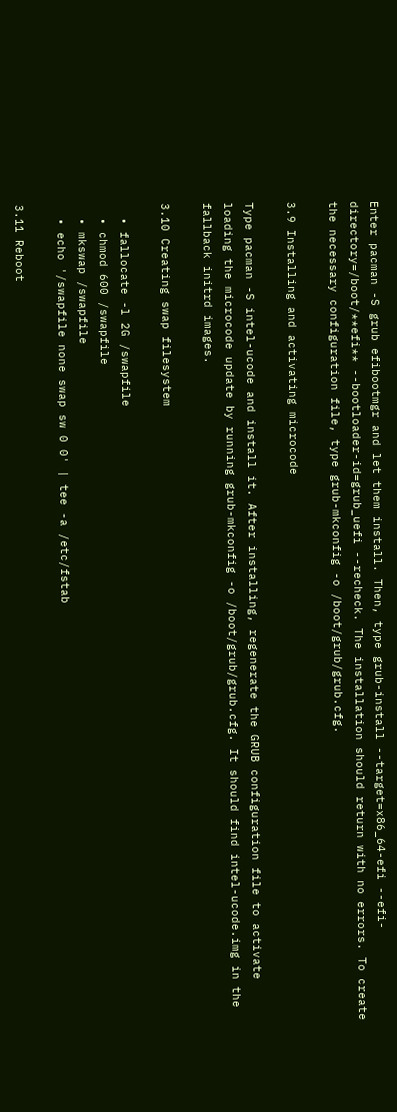Enter pacman -S grub efibootmgr and let them install. Then, type grub-install --target=x86_64-efi --efi-directory=/boot/**efi** --bootloader-id=grub_uefi --recheck. The installation should return with no errors. To create the necessary configuration file, type grub-mkconfig -o /boot/grub/grub.cfg.

3.9 Installing and activating microcode

Type pacman -S intel-ucode and install it. After installing, regenerate the GRUB configuration file to activate loading the microcode update by running grub-mkconfig -o /boot/grub/grub.cfg. It should find intel-ucode.img in the fallback initrd images.

3.10 Creating swap filesystem

  • fallocate -l 2G /swapfile
  • chmod 600 /swapfile
  • mkswap /swapfile
  • echo '/swapfile none swap sw 0 0' | tee -a /etc/fstab

3.11 Reboot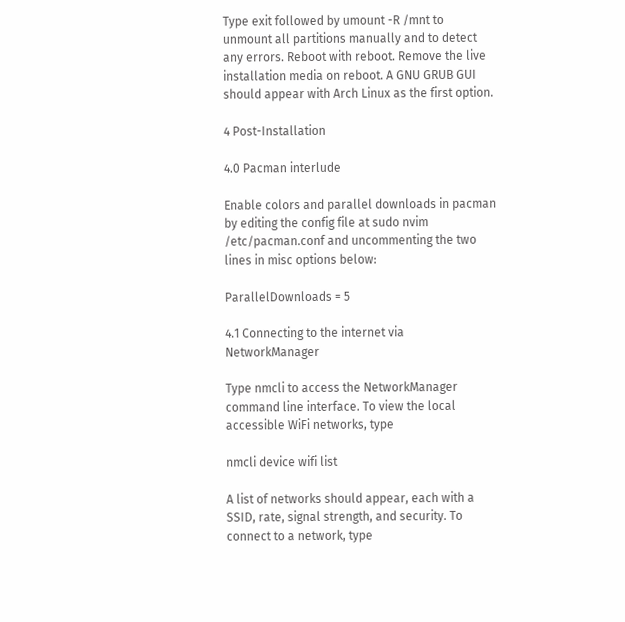Type exit followed by umount -R /mnt to unmount all partitions manually and to detect any errors. Reboot with reboot. Remove the live installation media on reboot. A GNU GRUB GUI should appear with Arch Linux as the first option.

4 Post-Installation

4.0 Pacman interlude

Enable colors and parallel downloads in pacman by editing the config file at sudo nvim /etc/pacman.conf and uncommenting the two lines in misc options below:

ParallelDownloads = 5

4.1 Connecting to the internet via NetworkManager

Type nmcli to access the NetworkManager command line interface. To view the local accessible WiFi networks, type

nmcli device wifi list

A list of networks should appear, each with a SSID, rate, signal strength, and security. To connect to a network, type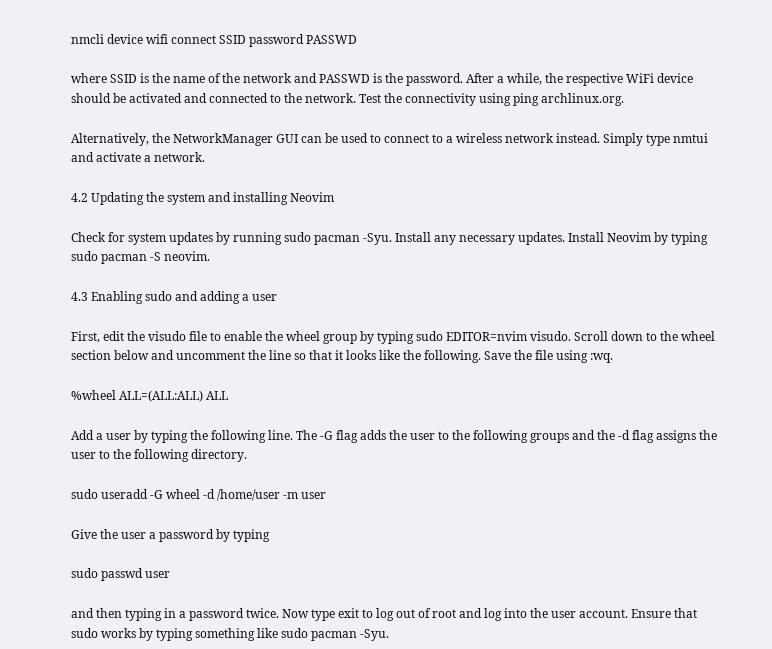nmcli device wifi connect SSID password PASSWD

where SSID is the name of the network and PASSWD is the password. After a while, the respective WiFi device should be activated and connected to the network. Test the connectivity using ping archlinux.org.

Alternatively, the NetworkManager GUI can be used to connect to a wireless network instead. Simply type nmtui and activate a network.

4.2 Updating the system and installing Neovim

Check for system updates by running sudo pacman -Syu. Install any necessary updates. Install Neovim by typing sudo pacman -S neovim.

4.3 Enabling sudo and adding a user

First, edit the visudo file to enable the wheel group by typing sudo EDITOR=nvim visudo. Scroll down to the wheel section below and uncomment the line so that it looks like the following. Save the file using :wq.

%wheel ALL=(ALL:ALL) ALL

Add a user by typing the following line. The -G flag adds the user to the following groups and the -d flag assigns the user to the following directory.

sudo useradd -G wheel -d /home/user -m user

Give the user a password by typing

sudo passwd user

and then typing in a password twice. Now type exit to log out of root and log into the user account. Ensure that sudo works by typing something like sudo pacman -Syu.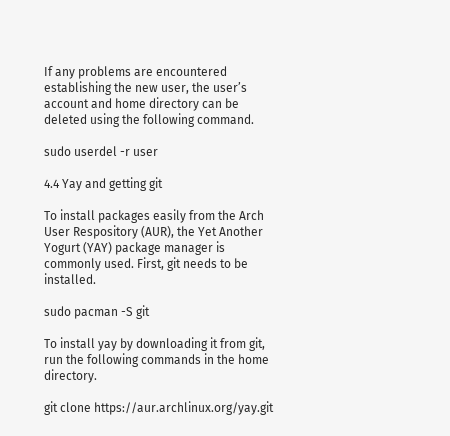If any problems are encountered establishing the new user, the user’s account and home directory can be deleted using the following command.

sudo userdel -r user

4.4 Yay and getting git

To install packages easily from the Arch User Respository (AUR), the Yet Another Yogurt (YAY) package manager is commonly used. First, git needs to be installed.

sudo pacman -S git

To install yay by downloading it from git, run the following commands in the home directory.

git clone https://aur.archlinux.org/yay.git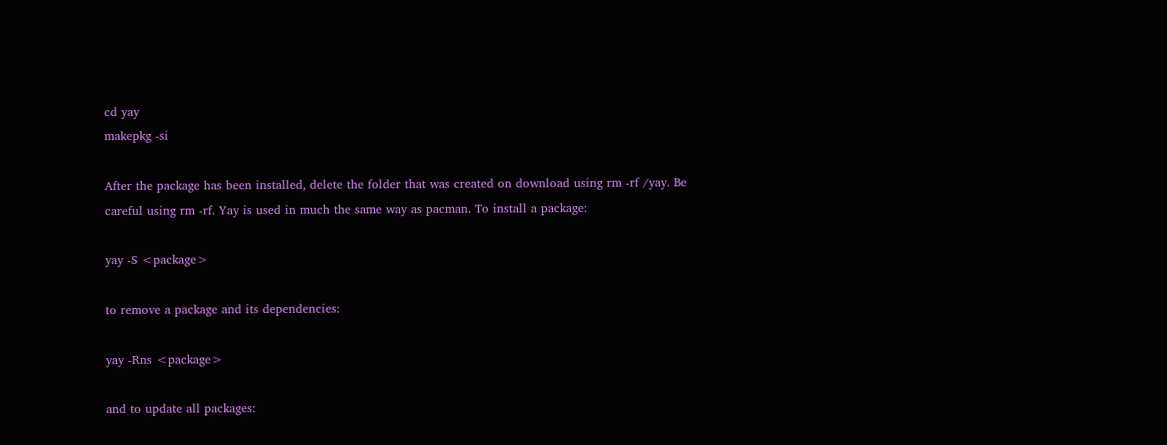cd yay
makepkg -si

After the package has been installed, delete the folder that was created on download using rm -rf /yay. Be careful using rm -rf. Yay is used in much the same way as pacman. To install a package:

yay -S <package>

to remove a package and its dependencies:

yay -Rns <package>

and to update all packages: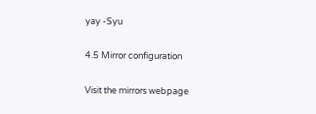yay -Syu

4.5 Mirror configuration

Visit the mirrors webpage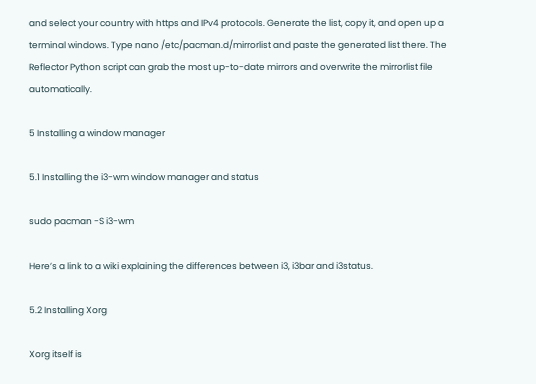and select your country with https and IPv4 protocols. Generate the list, copy it, and open up a terminal windows. Type nano /etc/pacman.d/mirrorlist and paste the generated list there. The Reflector Python script can grab the most up-to-date mirrors and overwrite the mirrorlist file automatically.

5 Installing a window manager

5.1 Installing the i3-wm window manager and status

sudo pacman -S i3-wm

Here’s a link to a wiki explaining the differences between i3, i3bar and i3status.

5.2 Installing Xorg

Xorg itself is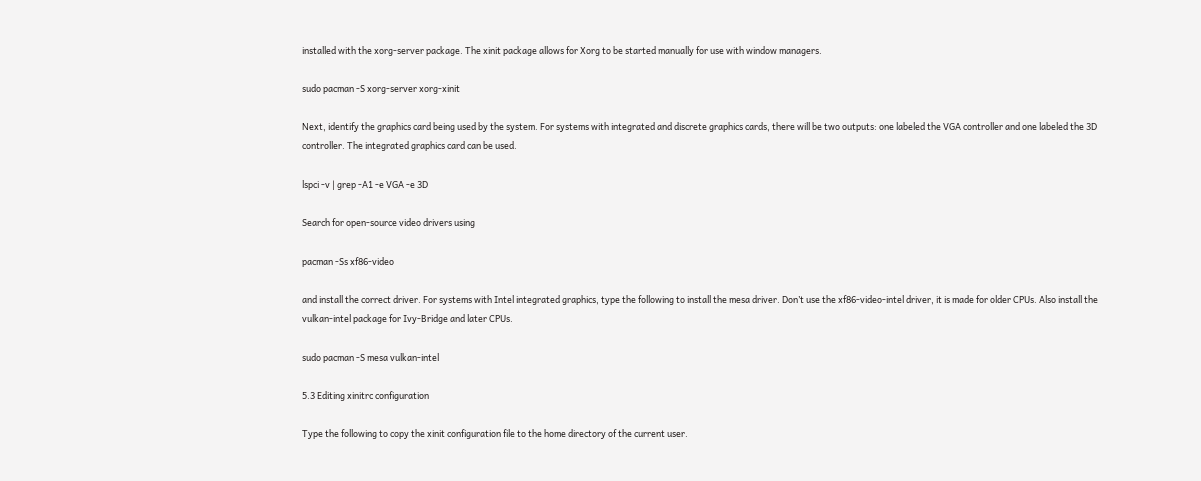installed with the xorg-server package. The xinit package allows for Xorg to be started manually for use with window managers.

sudo pacman -S xorg-server xorg-xinit

Next, identify the graphics card being used by the system. For systems with integrated and discrete graphics cards, there will be two outputs: one labeled the VGA controller and one labeled the 3D controller. The integrated graphics card can be used.

lspci -v | grep -A1 -e VGA -e 3D

Search for open-source video drivers using

pacman -Ss xf86-video

and install the correct driver. For systems with Intel integrated graphics, type the following to install the mesa driver. Don’t use the xf86-video-intel driver, it is made for older CPUs. Also install the vulkan-intel package for Ivy-Bridge and later CPUs.

sudo pacman -S mesa vulkan-intel

5.3 Editing xinitrc configuration

Type the following to copy the xinit configuration file to the home directory of the current user.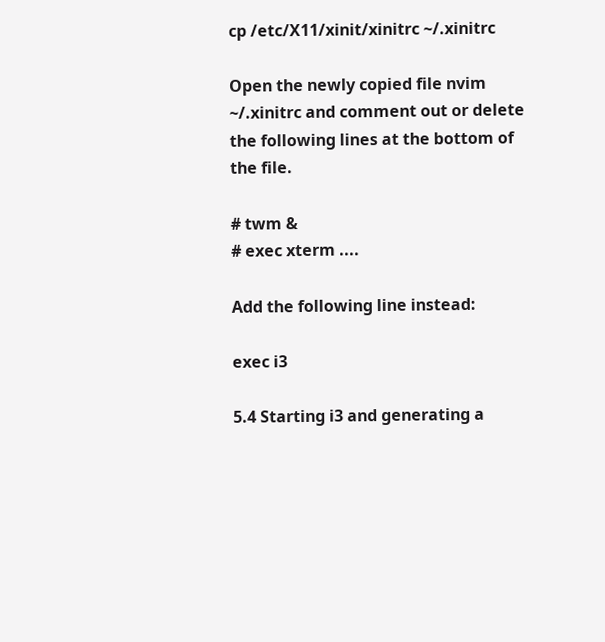cp /etc/X11/xinit/xinitrc ~/.xinitrc

Open the newly copied file nvim ~/.xinitrc and comment out or delete the following lines at the bottom of the file.

# twm &
# exec xterm ....

Add the following line instead:

exec i3

5.4 Starting i3 and generating a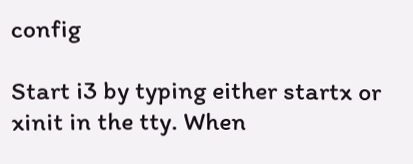config

Start i3 by typing either startx or xinit in the tty. When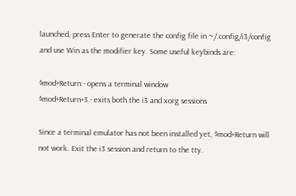launched, press Enter to generate the config file in ~/.config/i3/config and use Win as the modifier key. Some useful keybinds are:

$mod+Return - opens a terminal window
$mod+Return+3 - exits both the i3 and xorg sessions

Since a terminal emulator has not been installed yet, $mod+Return will not work. Exit the i3 session and return to the tty.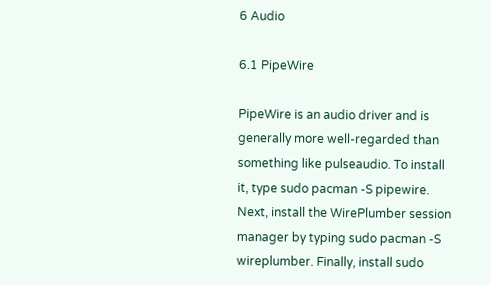6 Audio

6.1 PipeWire

PipeWire is an audio driver and is generally more well-regarded than something like pulseaudio. To install it, type sudo pacman -S pipewire. Next, install the WirePlumber session manager by typing sudo pacman -S wireplumber. Finally, install sudo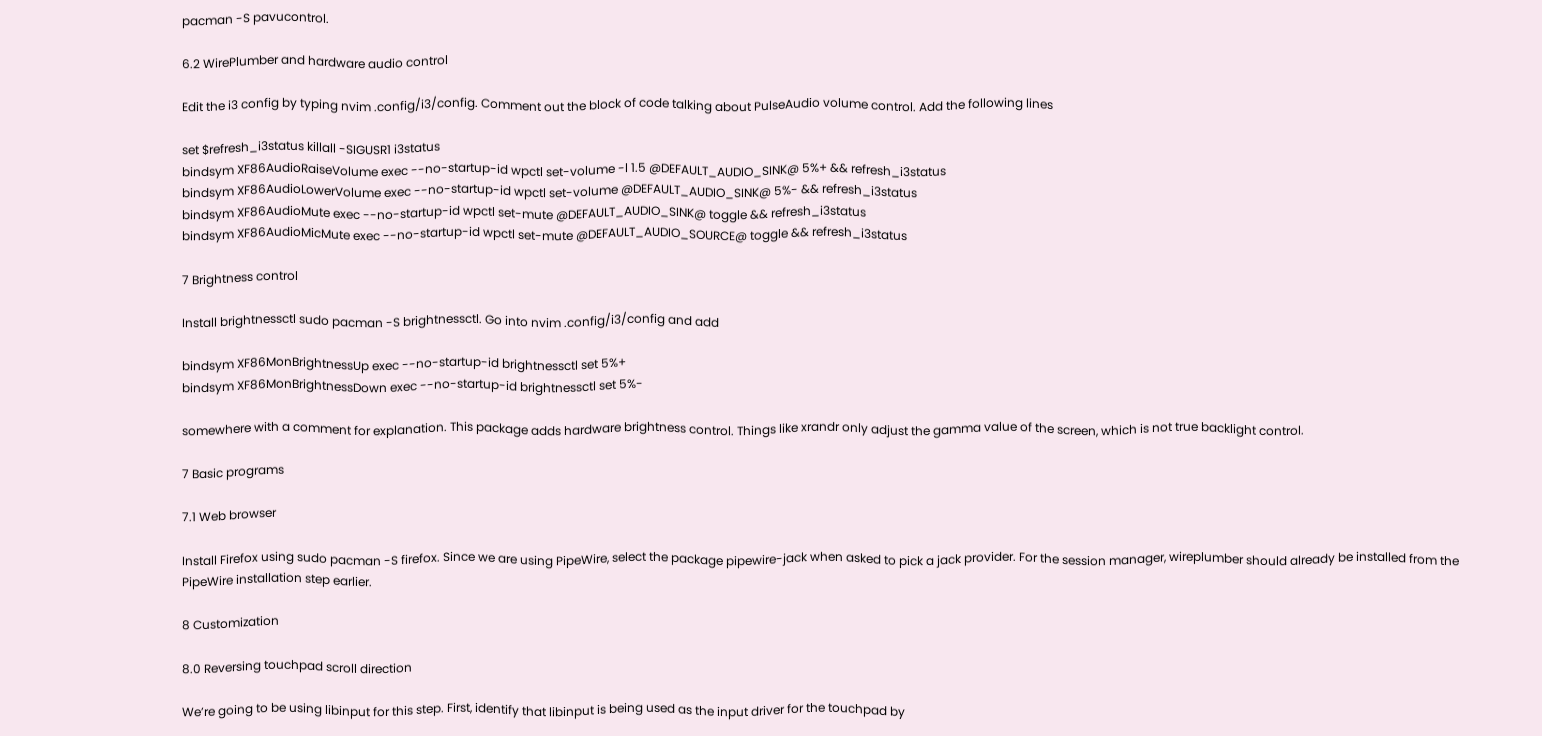pacman -S pavucontrol.

6.2 WirePlumber and hardware audio control

Edit the i3 config by typing nvim .config/i3/config. Comment out the block of code talking about PulseAudio volume control. Add the following lines

set $refresh_i3status killall -SIGUSR1 i3status
bindsym XF86AudioRaiseVolume exec --no-startup-id wpctl set-volume -l 1.5 @DEFAULT_AUDIO_SINK@ 5%+ && refresh_i3status
bindsym XF86AudioLowerVolume exec --no-startup-id wpctl set-volume @DEFAULT_AUDIO_SINK@ 5%- && refresh_i3status
bindsym XF86AudioMute exec --no-startup-id wpctl set-mute @DEFAULT_AUDIO_SINK@ toggle && refresh_i3status
bindsym XF86AudioMicMute exec --no-startup-id wpctl set-mute @DEFAULT_AUDIO_SOURCE@ toggle && refresh_i3status

7 Brightness control

Install brightnessctl sudo pacman -S brightnessctl. Go into nvim .config/i3/config and add

bindsym XF86MonBrightnessUp exec --no-startup-id brightnessctl set 5%+
bindsym XF86MonBrightnessDown exec --no-startup-id brightnessctl set 5%-

somewhere with a comment for explanation. This package adds hardware brightness control. Things like xrandr only adjust the gamma value of the screen, which is not true backlight control.

7 Basic programs

7.1 Web browser

Install Firefox using sudo pacman -S firefox. Since we are using PipeWire, select the package pipewire-jack when asked to pick a jack provider. For the session manager, wireplumber should already be installed from the PipeWire installation step earlier.

8 Customization

8.0 Reversing touchpad scroll direction

We’re going to be using libinput for this step. First, identify that libinput is being used as the input driver for the touchpad by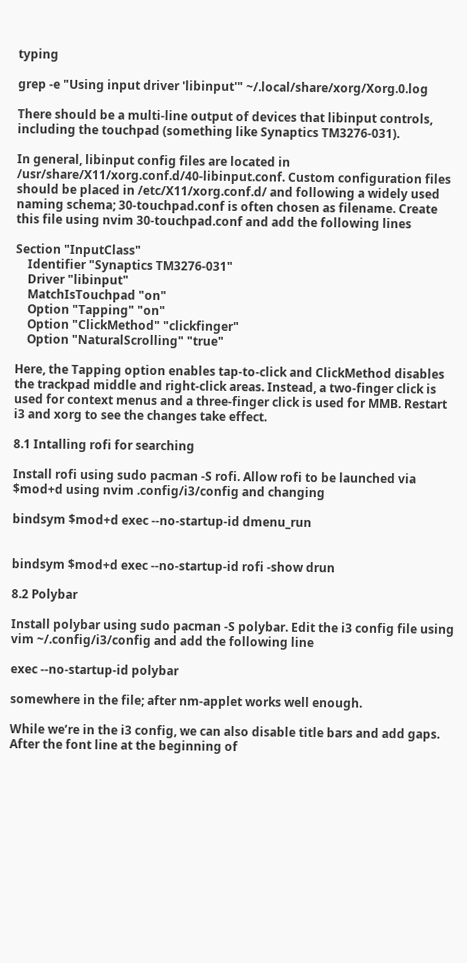typing

grep -e "Using input driver 'libinput'" ~/.local/share/xorg/Xorg.0.log

There should be a multi-line output of devices that libinput controls, including the touchpad (something like Synaptics TM3276-031).

In general, libinput config files are located in /usr/share/X11/xorg.conf.d/40-libinput.conf. Custom configuration files should be placed in /etc/X11/xorg.conf.d/ and following a widely used naming schema; 30-touchpad.conf is often chosen as filename. Create this file using nvim 30-touchpad.conf and add the following lines

Section "InputClass"
    Identifier "Synaptics TM3276-031"
    Driver "libinput"
    MatchIsTouchpad "on"
    Option "Tapping" "on"
    Option "ClickMethod" "clickfinger"
    Option "NaturalScrolling" "true"

Here, the Tapping option enables tap-to-click and ClickMethod disables the trackpad middle and right-click areas. Instead, a two-finger click is used for context menus and a three-finger click is used for MMB. Restart i3 and xorg to see the changes take effect.

8.1 Intalling rofi for searching

Install rofi using sudo pacman -S rofi. Allow rofi to be launched via $mod+d using nvim .config/i3/config and changing

bindsym $mod+d exec --no-startup-id dmenu_run


bindsym $mod+d exec --no-startup-id rofi -show drun

8.2 Polybar

Install polybar using sudo pacman -S polybar. Edit the i3 config file using vim ~/.config/i3/config and add the following line

exec --no-startup-id polybar

somewhere in the file; after nm-applet works well enough.

While we’re in the i3 config, we can also disable title bars and add gaps. After the font line at the beginning of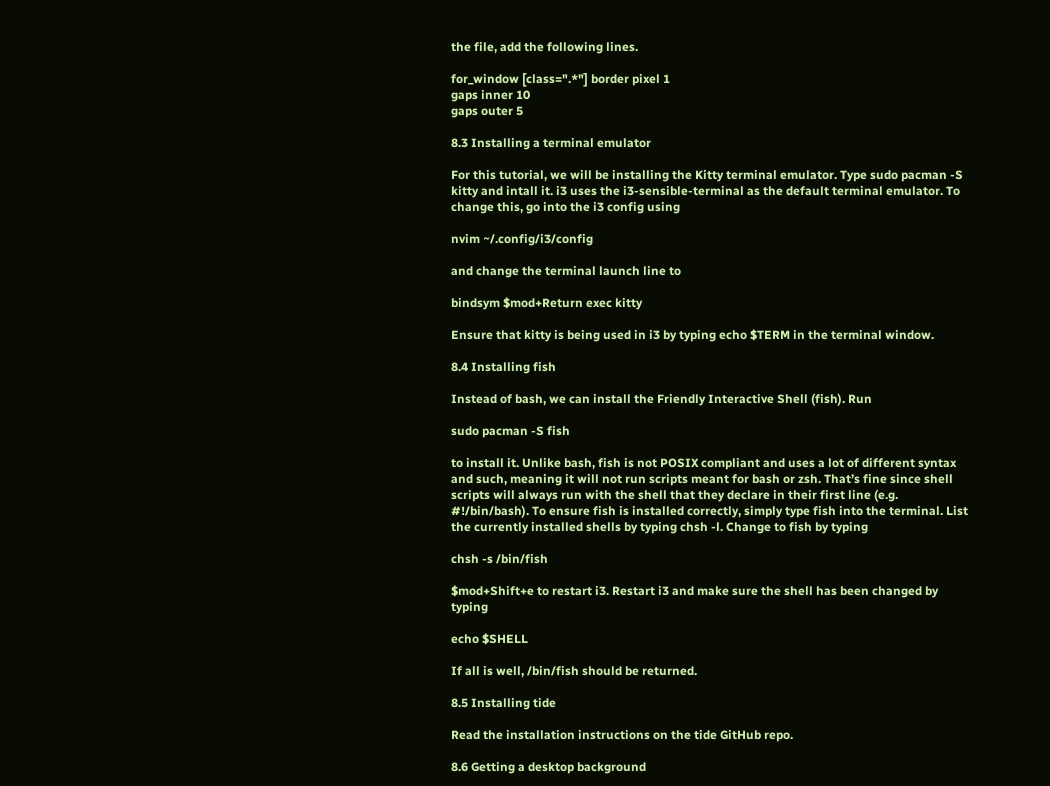the file, add the following lines.

for_window [class=".*"] border pixel 1
gaps inner 10
gaps outer 5

8.3 Installing a terminal emulator

For this tutorial, we will be installing the Kitty terminal emulator. Type sudo pacman -S kitty and intall it. i3 uses the i3-sensible-terminal as the default terminal emulator. To change this, go into the i3 config using

nvim ~/.config/i3/config

and change the terminal launch line to

bindsym $mod+Return exec kitty

Ensure that kitty is being used in i3 by typing echo $TERM in the terminal window.

8.4 Installing fish

Instead of bash, we can install the Friendly Interactive Shell (fish). Run

sudo pacman -S fish

to install it. Unlike bash, fish is not POSIX compliant and uses a lot of different syntax and such, meaning it will not run scripts meant for bash or zsh. That’s fine since shell scripts will always run with the shell that they declare in their first line (e.g. #!/bin/bash). To ensure fish is installed correctly, simply type fish into the terminal. List the currently installed shells by typing chsh -l. Change to fish by typing

chsh -s /bin/fish

$mod+Shift+e to restart i3. Restart i3 and make sure the shell has been changed by typing

echo $SHELL

If all is well, /bin/fish should be returned.

8.5 Installing tide

Read the installation instructions on the tide GitHub repo.

8.6 Getting a desktop background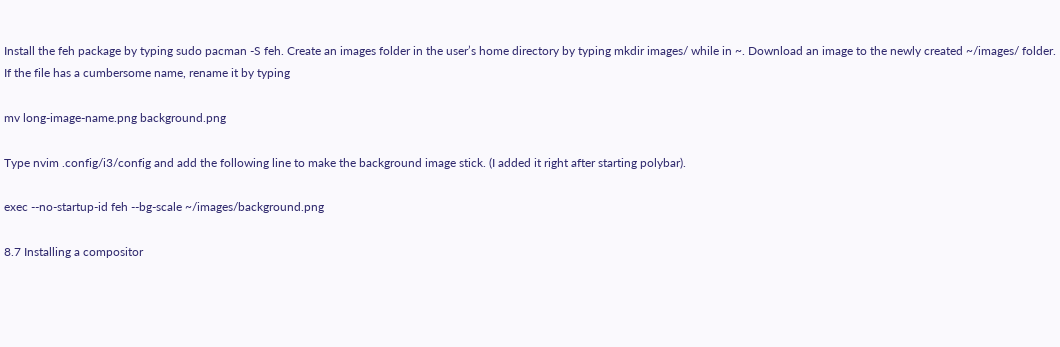Install the feh package by typing sudo pacman -S feh. Create an images folder in the user’s home directory by typing mkdir images/ while in ~. Download an image to the newly created ~/images/ folder. If the file has a cumbersome name, rename it by typing

mv long-image-name.png background.png

Type nvim .config/i3/config and add the following line to make the background image stick. (I added it right after starting polybar).

exec --no-startup-id feh --bg-scale ~/images/background.png

8.7 Installing a compositor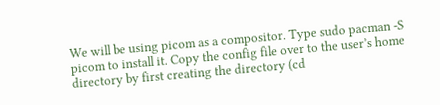We will be using picom as a compositor. Type sudo pacman -S picom to install it. Copy the config file over to the user’s home directory by first creating the directory (cd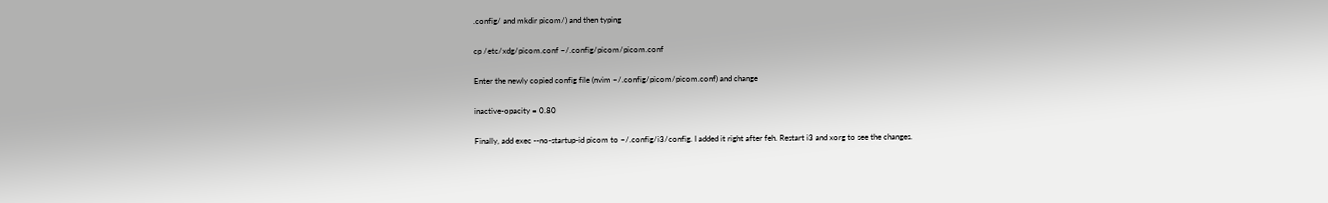.config/ and mkdir picom/) and then typing

cp /etc/xdg/picom.conf ~/.config/picom/picom.conf

Enter the newly copied config file (nvim ~/.config/picom/picom.conf) and change

inactive-opacity = 0.80

Finally, add exec --no-startup-id picom to ~/.config/i3/config. I added it right after feh. Restart i3 and xorg to see the changes.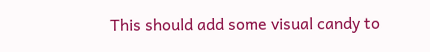This should add some visual candy to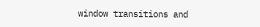window transitions and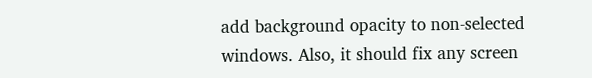add background opacity to non-selected windows. Also, it should fix any screen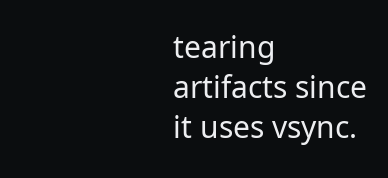tearing artifacts since it uses vsync.